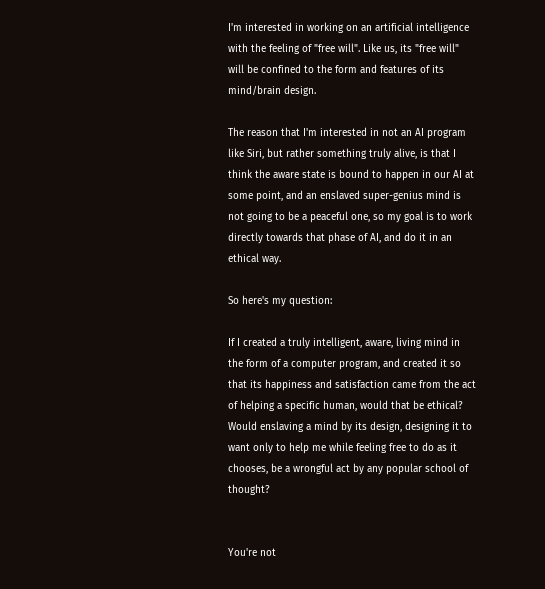I'm interested in working on an artificial intelligence with the feeling of "free will". Like us, its "free will" will be confined to the form and features of its mind/brain design.

The reason that I'm interested in not an AI program like Siri, but rather something truly alive, is that I think the aware state is bound to happen in our AI at some point, and an enslaved super-genius mind is not going to be a peaceful one, so my goal is to work directly towards that phase of AI, and do it in an ethical way.

So here's my question:

If I created a truly intelligent, aware, living mind in the form of a computer program, and created it so that its happiness and satisfaction came from the act of helping a specific human, would that be ethical? Would enslaving a mind by its design, designing it to want only to help me while feeling free to do as it chooses, be a wrongful act by any popular school of thought?


You're not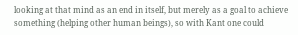looking at that mind as an end in itself, but merely as a goal to achieve something (helping other human beings), so with Kant one could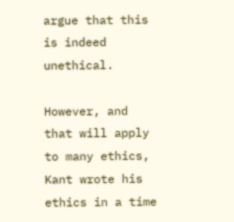argue that this is indeed unethical.

However, and that will apply to many ethics, Kant wrote his ethics in a time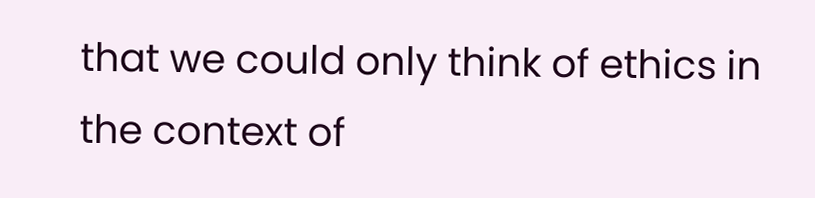that we could only think of ethics in the context of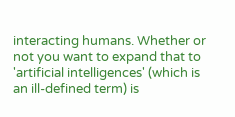interacting humans. Whether or not you want to expand that to 'artificial intelligences' (which is an ill-defined term) is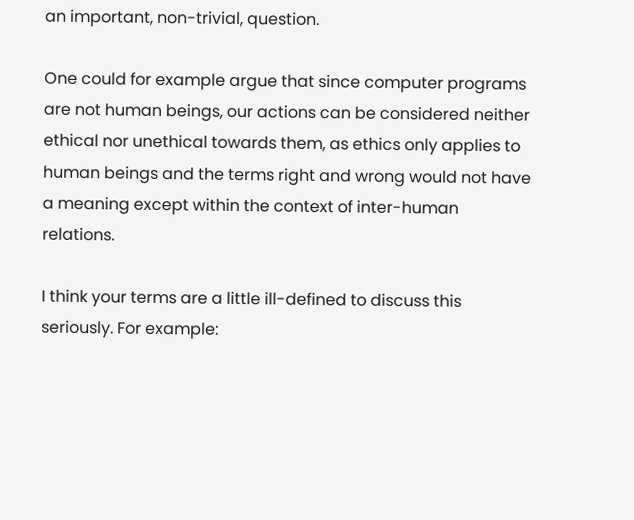an important, non-trivial, question.

One could for example argue that since computer programs are not human beings, our actions can be considered neither ethical nor unethical towards them, as ethics only applies to human beings and the terms right and wrong would not have a meaning except within the context of inter-human relations.

I think your terms are a little ill-defined to discuss this seriously. For example: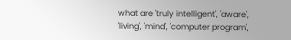what are 'truly intelligent', 'aware', 'living', 'mind', 'computer program',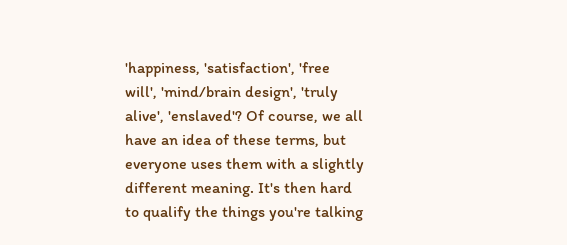'happiness, 'satisfaction', 'free will', 'mind/brain design', 'truly alive', 'enslaved'? Of course, we all have an idea of these terms, but everyone uses them with a slightly different meaning. It's then hard to qualify the things you're talking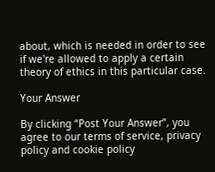about, which is needed in order to see if we're allowed to apply a certain theory of ethics in this particular case.

Your Answer

By clicking “Post Your Answer”, you agree to our terms of service, privacy policy and cookie policy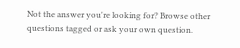Not the answer you're looking for? Browse other questions tagged or ask your own question.